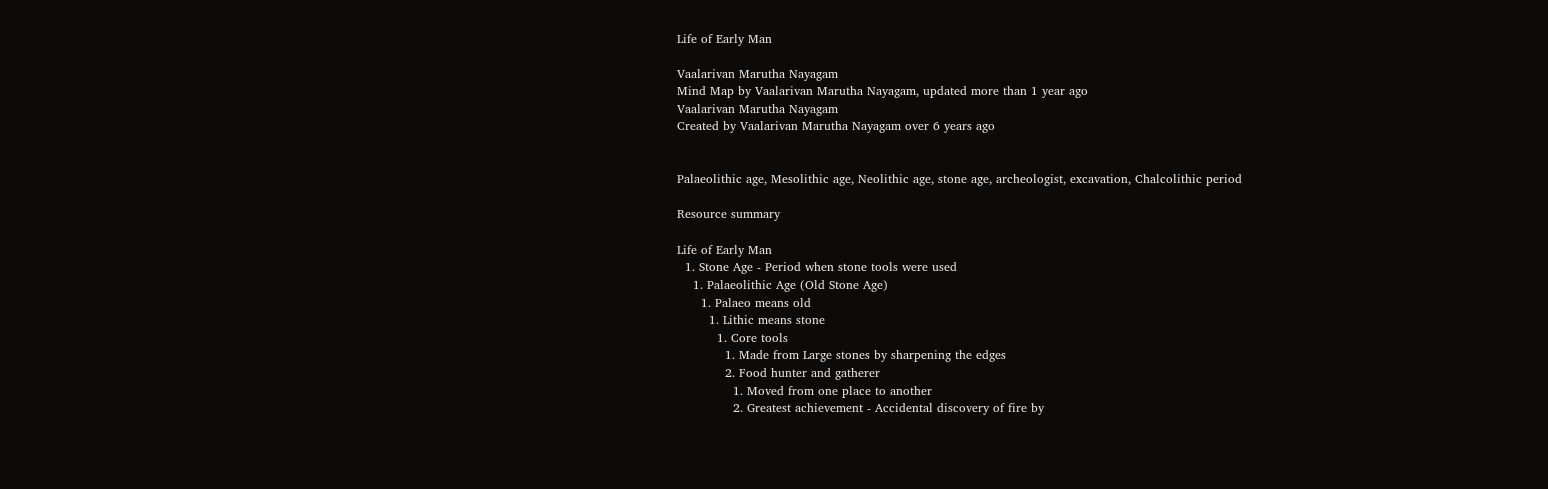Life of Early Man

Vaalarivan Marutha Nayagam
Mind Map by Vaalarivan Marutha Nayagam, updated more than 1 year ago
Vaalarivan Marutha Nayagam
Created by Vaalarivan Marutha Nayagam over 6 years ago


Palaeolithic age, Mesolithic age, Neolithic age, stone age, archeologist, excavation, Chalcolithic period

Resource summary

Life of Early Man
  1. Stone Age - Period when stone tools were used
    1. Palaeolithic Age (Old Stone Age)
      1. Palaeo means old
        1. Lithic means stone
          1. Core tools
            1. Made from Large stones by sharpening the edges
            2. Food hunter and gatherer
              1. Moved from one place to another
              2. Greatest achievement - Accidental discovery of fire by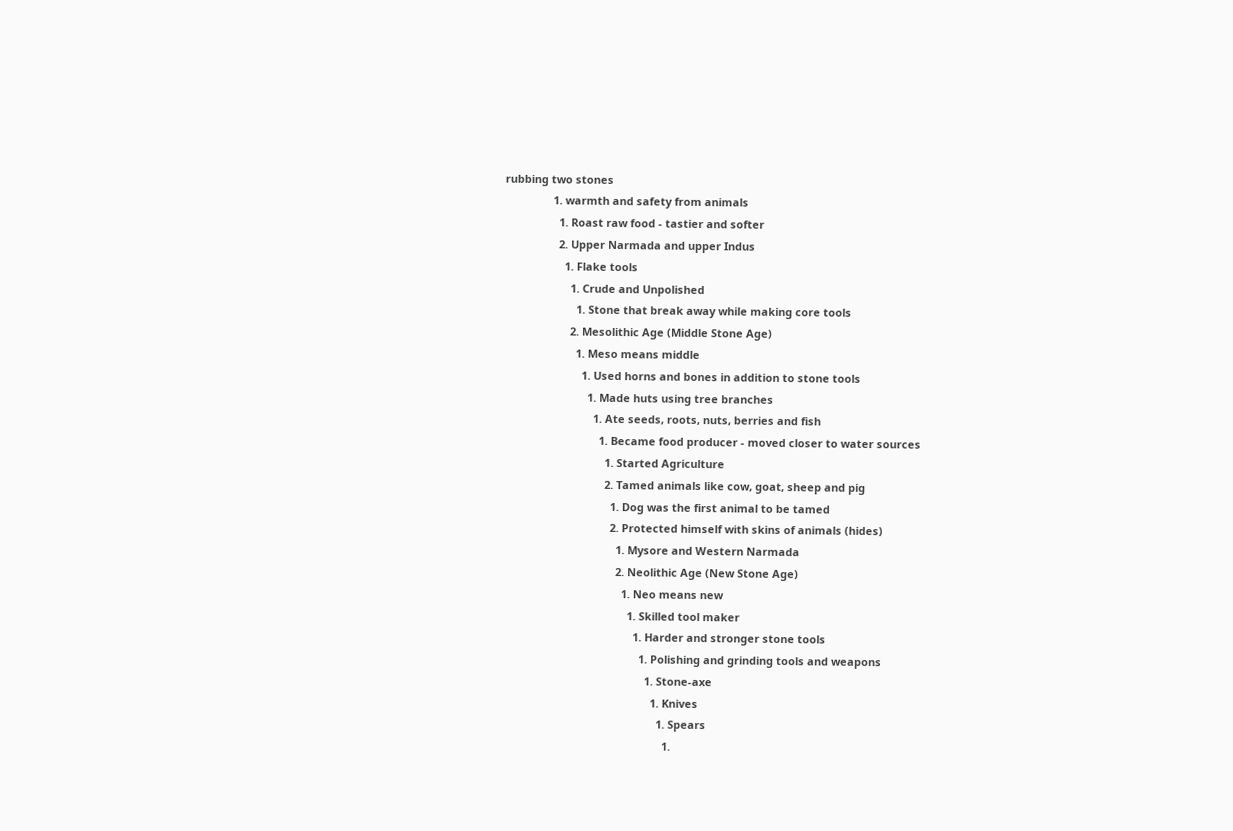rubbing two stones
                1. warmth and safety from animals
                  1. Roast raw food - tastier and softer
                  2. Upper Narmada and upper Indus
                    1. Flake tools
                      1. Crude and Unpolished
                        1. Stone that break away while making core tools
                      2. Mesolithic Age (Middle Stone Age)
                        1. Meso means middle
                          1. Used horns and bones in addition to stone tools
                            1. Made huts using tree branches
                              1. Ate seeds, roots, nuts, berries and fish
                                1. Became food producer - moved closer to water sources
                                  1. Started Agriculture
                                  2. Tamed animals like cow, goat, sheep and pig
                                    1. Dog was the first animal to be tamed
                                    2. Protected himself with skins of animals (hides)
                                      1. Mysore and Western Narmada
                                      2. Neolithic Age (New Stone Age)
                                        1. Neo means new
                                          1. Skilled tool maker
                                            1. Harder and stronger stone tools
                                              1. Polishing and grinding tools and weapons
                                                1. Stone-axe
                                                  1. Knives
                                                    1. Spears
                                                      1.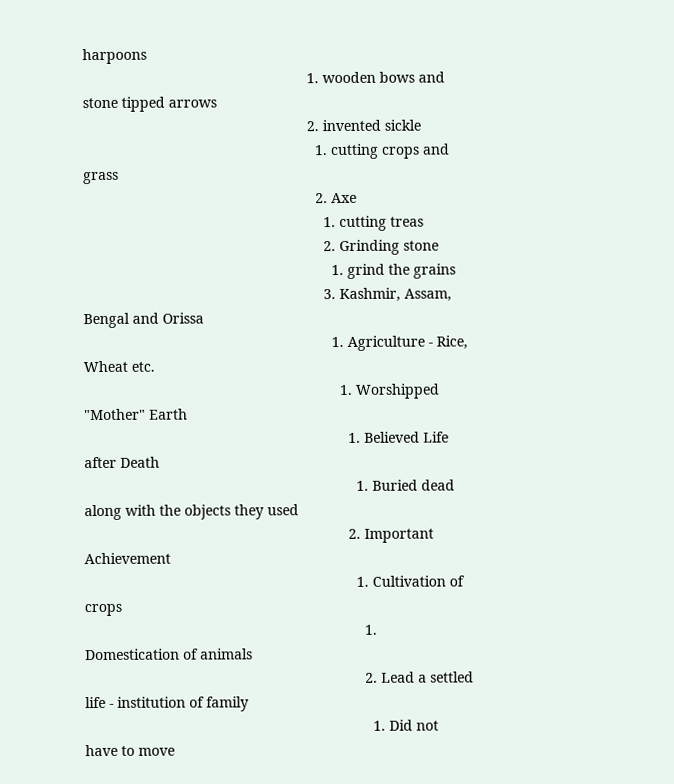harpoons
                                                        1. wooden bows and stone tipped arrows
                                                        2. invented sickle
                                                          1. cutting crops and grass
                                                          2. Axe
                                                            1. cutting treas
                                                            2. Grinding stone
                                                              1. grind the grains
                                                            3. Kashmir, Assam, Bengal and Orissa
                                                              1. Agriculture - Rice, Wheat etc.
                                                                1. Worshipped "Mother" Earth
                                                                  1. Believed Life after Death
                                                                    1. Buried dead along with the objects they used
                                                                  2. Important Achievement
                                                                    1. Cultivation of crops
                                                                      1. Domestication of animals
                                                                      2. Lead a settled life - institution of family
                                                                        1. Did not have to move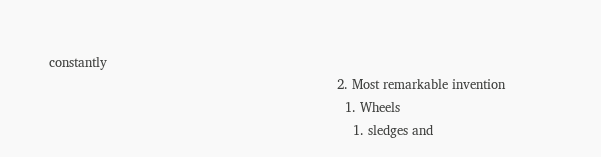constantly
                                                                        2. Most remarkable invention
                                                                          1. Wheels
                                                                            1. sledges and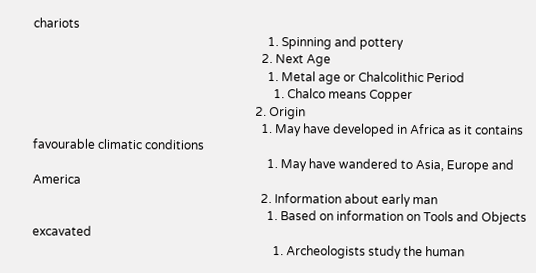chariots
                                                                              1. Spinning and pottery
                                                                            2. Next Age
                                                                              1. Metal age or Chalcolithic Period
                                                                                1. Chalco means Copper
                                                                          2. Origin
                                                                            1. May have developed in Africa as it contains favourable climatic conditions
                                                                              1. May have wandered to Asia, Europe and America
                                                                            2. Information about early man
                                                                              1. Based on information on Tools and Objects excavated
                                                                                1. Archeologists study the human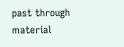past through material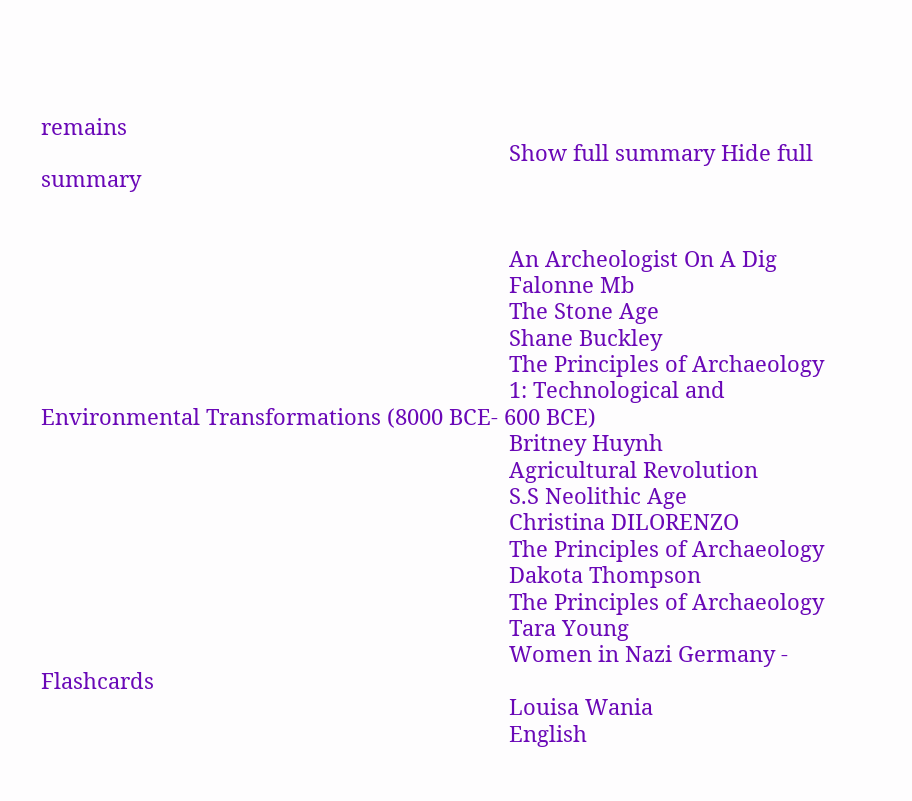remains
                                                                              Show full summary Hide full summary


                                                                              An Archeologist On A Dig
                                                                              Falonne Mb
                                                                              The Stone Age
                                                                              Shane Buckley
                                                                              The Principles of Archaeology
                                                                              1: Technological and Environmental Transformations (8000 BCE- 600 BCE)
                                                                              Britney Huynh
                                                                              Agricultural Revolution
                                                                              S.S Neolithic Age
                                                                              Christina DILORENZO
                                                                              The Principles of Archaeology
                                                                              Dakota Thompson
                                                                              The Principles of Archaeology
                                                                              Tara Young
                                                                              Women in Nazi Germany - Flashcards
                                                                              Louisa Wania
                                                                              English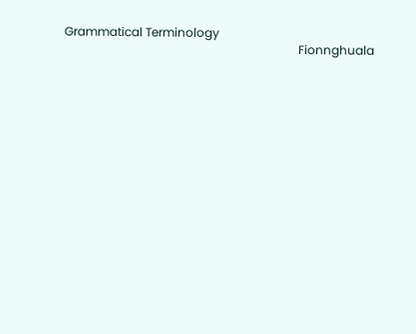Grammatical Terminology
                                                                              Fionnghuala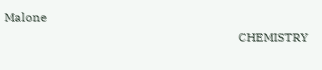Malone
                                                                              CHEMISTRY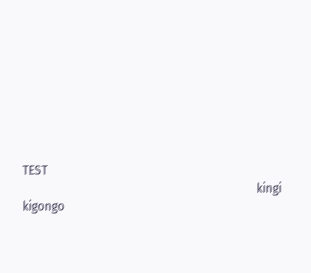TEST
                                                                              kingi kigongo